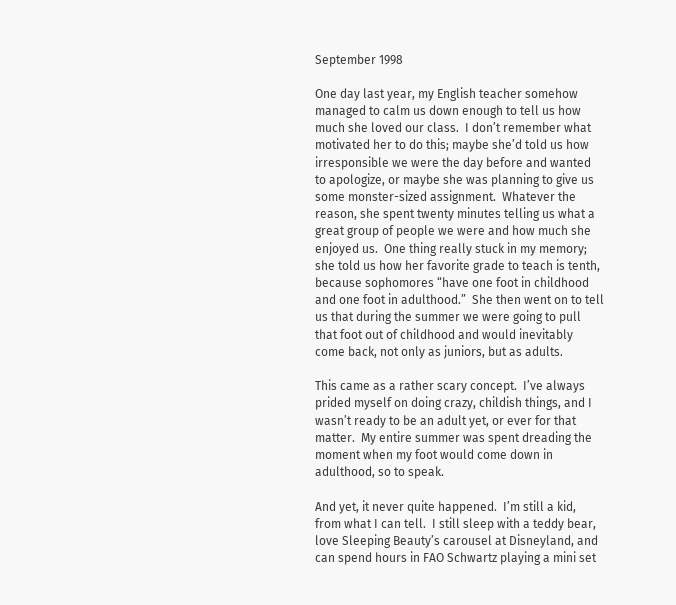September 1998

One day last year, my English teacher somehow managed to calm us down enough to tell us how much she loved our class.  I don’t remember what motivated her to do this; maybe she’d told us how irresponsible we were the day before and wanted to apologize, or maybe she was planning to give us some monster-sized assignment.  Whatever the reason, she spent twenty minutes telling us what a great group of people we were and how much she enjoyed us.  One thing really stuck in my memory; she told us how her favorite grade to teach is tenth, because sophomores “have one foot in childhood and one foot in adulthood.”  She then went on to tell us that during the summer we were going to pull that foot out of childhood and would inevitably come back, not only as juniors, but as adults.

This came as a rather scary concept.  I’ve always prided myself on doing crazy, childish things, and I wasn’t ready to be an adult yet, or ever for that matter.  My entire summer was spent dreading the moment when my foot would come down in adulthood, so to speak.

And yet, it never quite happened.  I’m still a kid, from what I can tell.  I still sleep with a teddy bear, love Sleeping Beauty’s carousel at Disneyland, and can spend hours in FAO Schwartz playing a mini set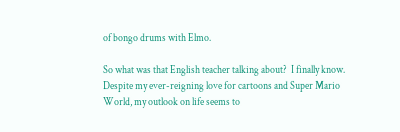of bongo drums with Elmo.

So what was that English teacher talking about?  I finally know.  Despite my ever-reigning love for cartoons and Super Mario World, my outlook on life seems to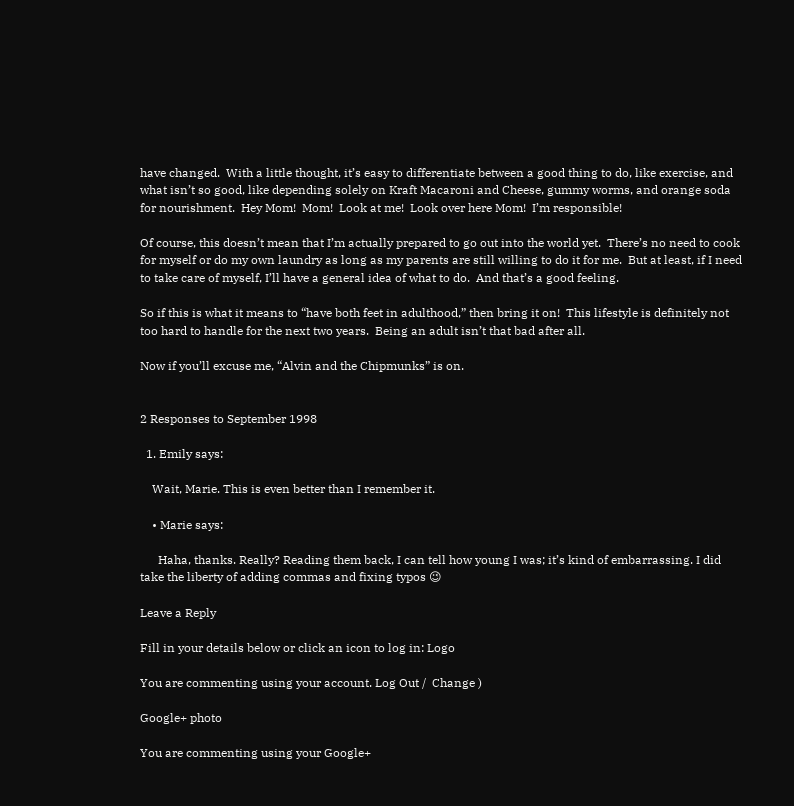have changed.  With a little thought, it’s easy to differentiate between a good thing to do, like exercise, and what isn’t so good, like depending solely on Kraft Macaroni and Cheese, gummy worms, and orange soda for nourishment.  Hey Mom!  Mom!  Look at me!  Look over here Mom!  I’m responsible!

Of course, this doesn’t mean that I’m actually prepared to go out into the world yet.  There’s no need to cook for myself or do my own laundry as long as my parents are still willing to do it for me.  But at least, if I need to take care of myself, I’ll have a general idea of what to do.  And that’s a good feeling.

So if this is what it means to “have both feet in adulthood,” then bring it on!  This lifestyle is definitely not too hard to handle for the next two years.  Being an adult isn’t that bad after all.

Now if you’ll excuse me, “Alvin and the Chipmunks” is on.


2 Responses to September 1998

  1. Emily says:

    Wait, Marie. This is even better than I remember it.

    • Marie says:

      Haha, thanks. Really? Reading them back, I can tell how young I was; it’s kind of embarrassing. I did take the liberty of adding commas and fixing typos 😉

Leave a Reply

Fill in your details below or click an icon to log in: Logo

You are commenting using your account. Log Out /  Change )

Google+ photo

You are commenting using your Google+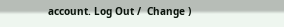account. Log Out /  Change )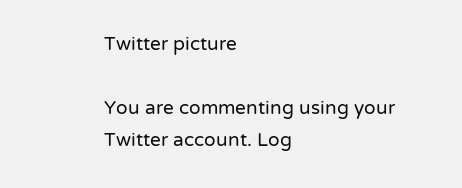Twitter picture

You are commenting using your Twitter account. Log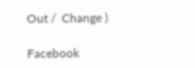Out /  Change )

Facebook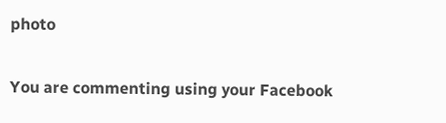photo

You are commenting using your Facebook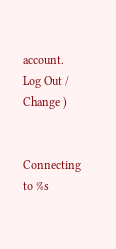account. Log Out /  Change )


Connecting to %s